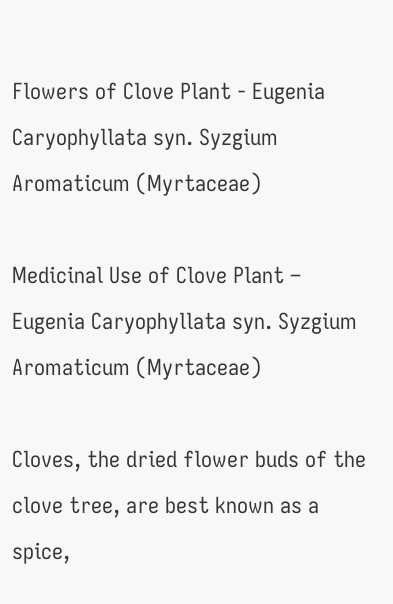Flowers of Clove Plant - Eugenia Caryophyllata syn. Syzgium Aromaticum (Myrtaceae)

Medicinal Use of Clove Plant – Eugenia Caryophyllata syn. Syzgium Aromaticum (Myrtaceae)

Cloves, the dried flower buds of the clove tree, are best known as a spice,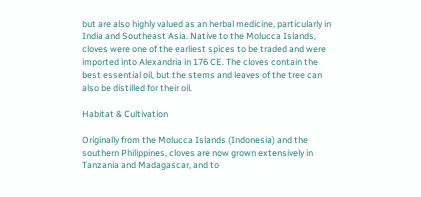but are also highly valued as an herbal medicine, particularly in India and Southeast Asia. Native to the Molucca Islands, cloves were one of the earliest spices to be traded and were imported into Alexandria in 176 CE. The cloves contain the best essential oil, but the stems and leaves of the tree can also be distilled for their oil.

Habitat & Cultivation

Originally from the Molucca Islands (Indonesia) and the southern Philippines, cloves are now grown extensively in Tanzania and Madagascar, and to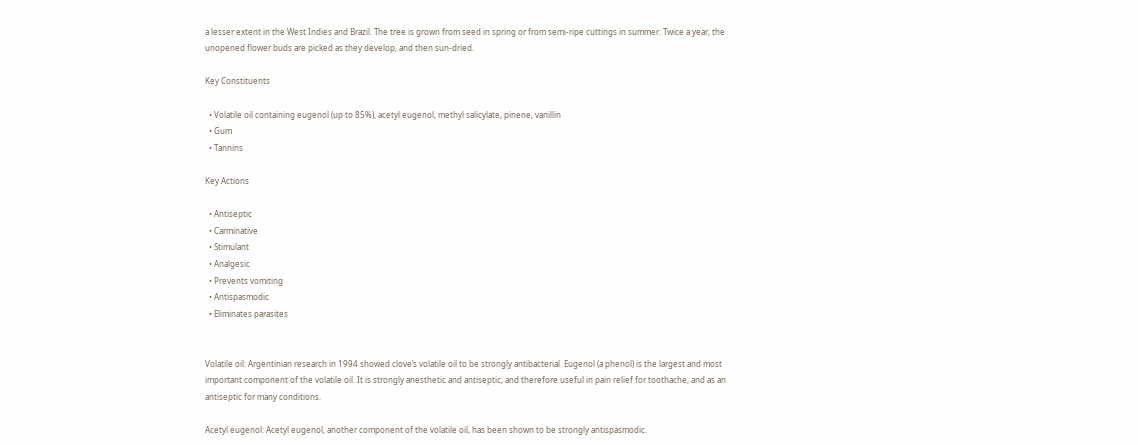a lesser extent in the West Indies and Brazil. The tree is grown from seed in spring or from semi-ripe cuttings in summer. Twice a year, the unopened flower buds are picked as they develop, and then sun-dried.

Key Constituents

  • Volatile oil containing eugenol (up to 85%), acetyl eugenol, methyl salicylate, pinene, vanillin
  • Gum
  • Tannins

Key Actions

  • Antiseptic
  • Carminative
  • Stimulant
  • Analgesic
  • Prevents vomiting
  • Antispasmodic
  • Eliminates parasites


Volatile oil: Argentinian research in 1994 showed clove’s volatile oil to be strongly antibacterial. Eugenol (a phenol) is the largest and most important component of the volatile oil. It is strongly anesthetic and antiseptic, and therefore useful in pain relief for toothache, and as an antiseptic for many conditions.

Acetyl eugenol: Acetyl eugenol, another component of the volatile oil, has been shown to be strongly antispasmodic.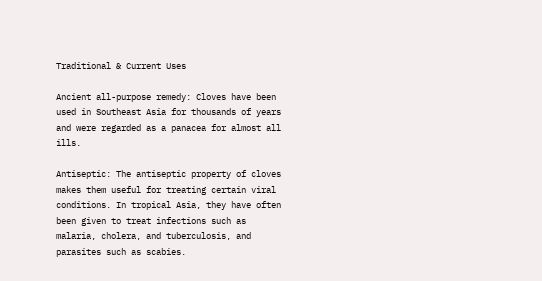Traditional & Current Uses

Ancient all-purpose remedy: Cloves have been used in Southeast Asia for thousands of years and were regarded as a panacea for almost all ills.

Antiseptic: The antiseptic property of cloves makes them useful for treating certain viral conditions. In tropical Asia, they have often been given to treat infections such as malaria, cholera, and tuberculosis, and parasites such as scabies.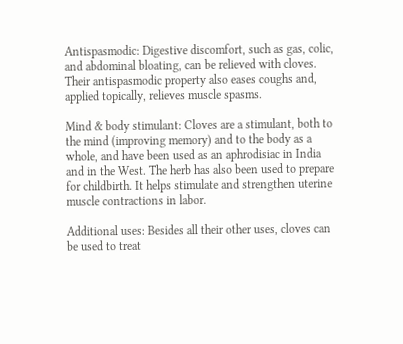Antispasmodic: Digestive discomfort, such as gas, colic, and abdominal bloating, can be relieved with cloves. Their antispasmodic property also eases coughs and, applied topically, relieves muscle spasms.

Mind & body stimulant: Cloves are a stimulant, both to the mind (improving memory) and to the body as a whole, and have been used as an aphrodisiac in India and in the West. The herb has also been used to prepare for childbirth. It helps stimulate and strengthen uterine muscle contractions in labor.

Additional uses: Besides all their other uses, cloves can be used to treat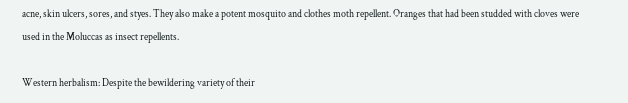acne, skin ulcers, sores, and styes. They also make a potent mosquito and clothes moth repellent. Oranges that had been studded with cloves were used in the Moluccas as insect repellents.

Western herbalism: Despite the bewildering variety of their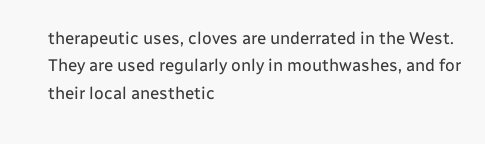therapeutic uses, cloves are underrated in the West. They are used regularly only in mouthwashes, and for their local anesthetic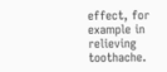effect, for example in relieving toothache.